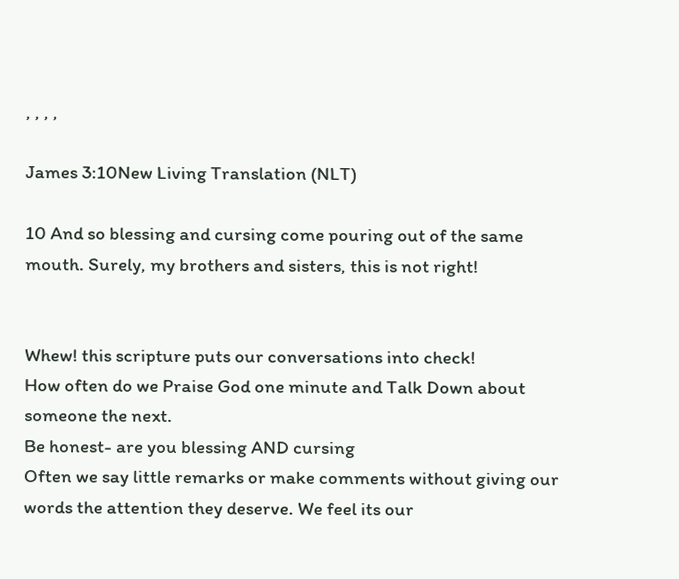, , , ,

James 3:10New Living Translation (NLT)

10 And so blessing and cursing come pouring out of the same mouth. Surely, my brothers and sisters, this is not right!


Whew! this scripture puts our conversations into check!
How often do we Praise God one minute and Talk Down about someone the next.
Be honest- are you blessing AND cursing
Often we say little remarks or make comments without giving our words the attention they deserve. We feel its our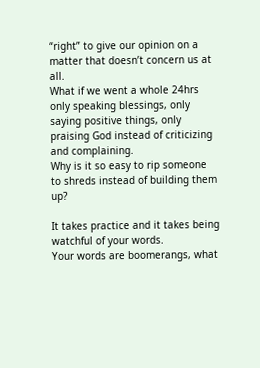“right” to give our opinion on a matter that doesn’t concern us at all.
What if we went a whole 24hrs only speaking blessings, only saying positive things, only praising God instead of criticizing and complaining.
Why is it so easy to rip someone to shreds instead of building them up?

It takes practice and it takes being watchful of your words.
Your words are boomerangs, what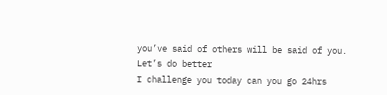you’ve said of others will be said of you.
Let’s do better
I challenge you today can you go 24hrs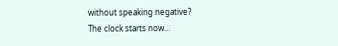without speaking negative?
The clock starts now…